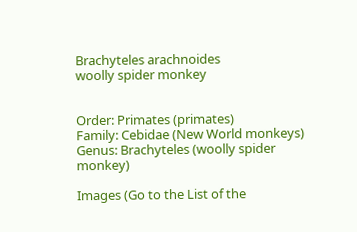Brachyteles arachnoides
woolly spider monkey


Order: Primates (primates)
Family: Cebidae (New World monkeys)
Genus: Brachyteles (woolly spider monkey)

Images (Go to the List of the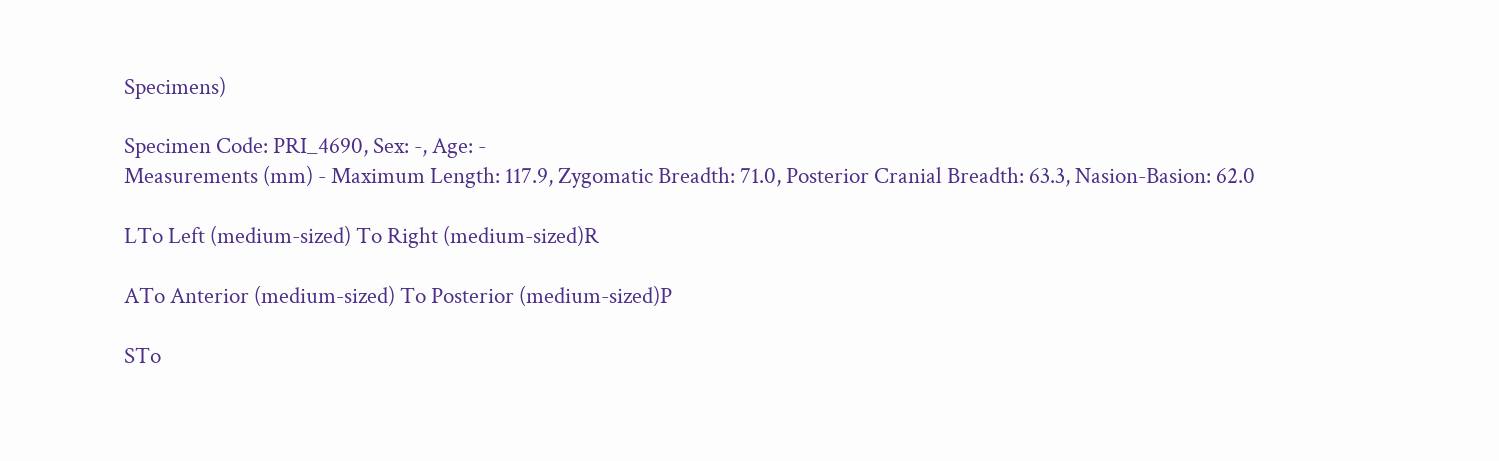Specimens)

Specimen Code: PRI_4690, Sex: -, Age: -
Measurements (mm) - Maximum Length: 117.9, Zygomatic Breadth: 71.0, Posterior Cranial Breadth: 63.3, Nasion-Basion: 62.0

LTo Left (medium-sized) To Right (medium-sized)R

ATo Anterior (medium-sized) To Posterior (medium-sized)P

STo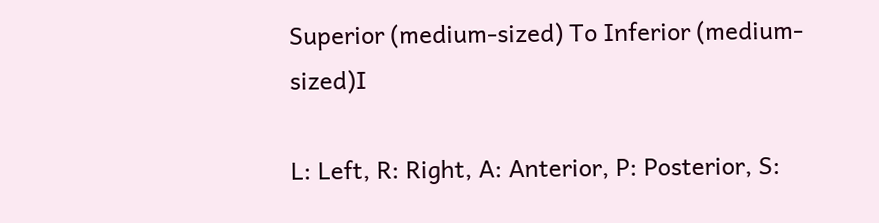Superior (medium-sized) To Inferior (medium-sized)I

L: Left, R: Right, A: Anterior, P: Posterior, S: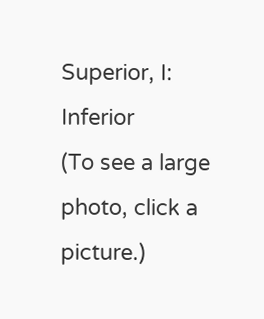Superior, I: Inferior
(To see a large photo, click a picture.)